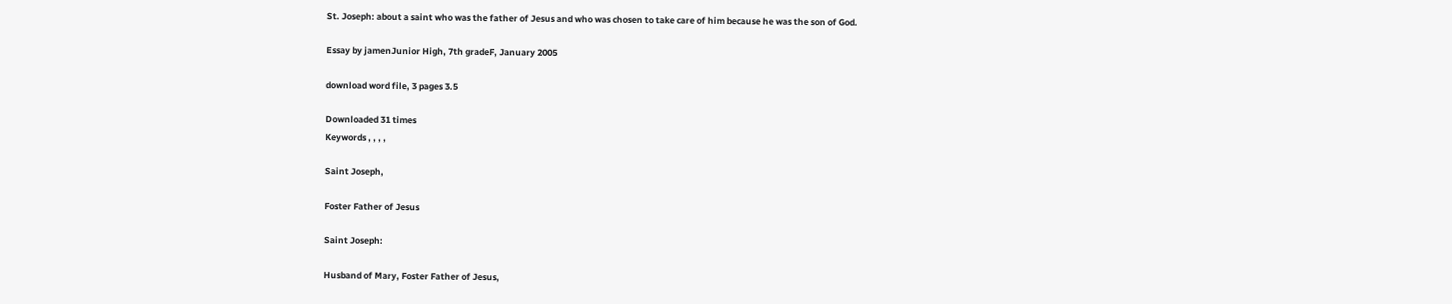St. Joseph: about a saint who was the father of Jesus and who was chosen to take care of him because he was the son of God.

Essay by jamenJunior High, 7th gradeF, January 2005

download word file, 3 pages 3.5

Downloaded 31 times
Keywords , , , ,

Saint Joseph,

Foster Father of Jesus

Saint Joseph:

Husband of Mary, Foster Father of Jesus,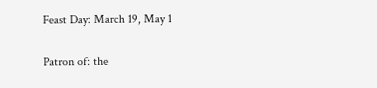Feast Day: March 19, May 1

Patron of: the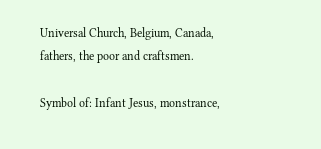Universal Church, Belgium, Canada, fathers, the poor and craftsmen.

Symbol of: Infant Jesus, monstrance,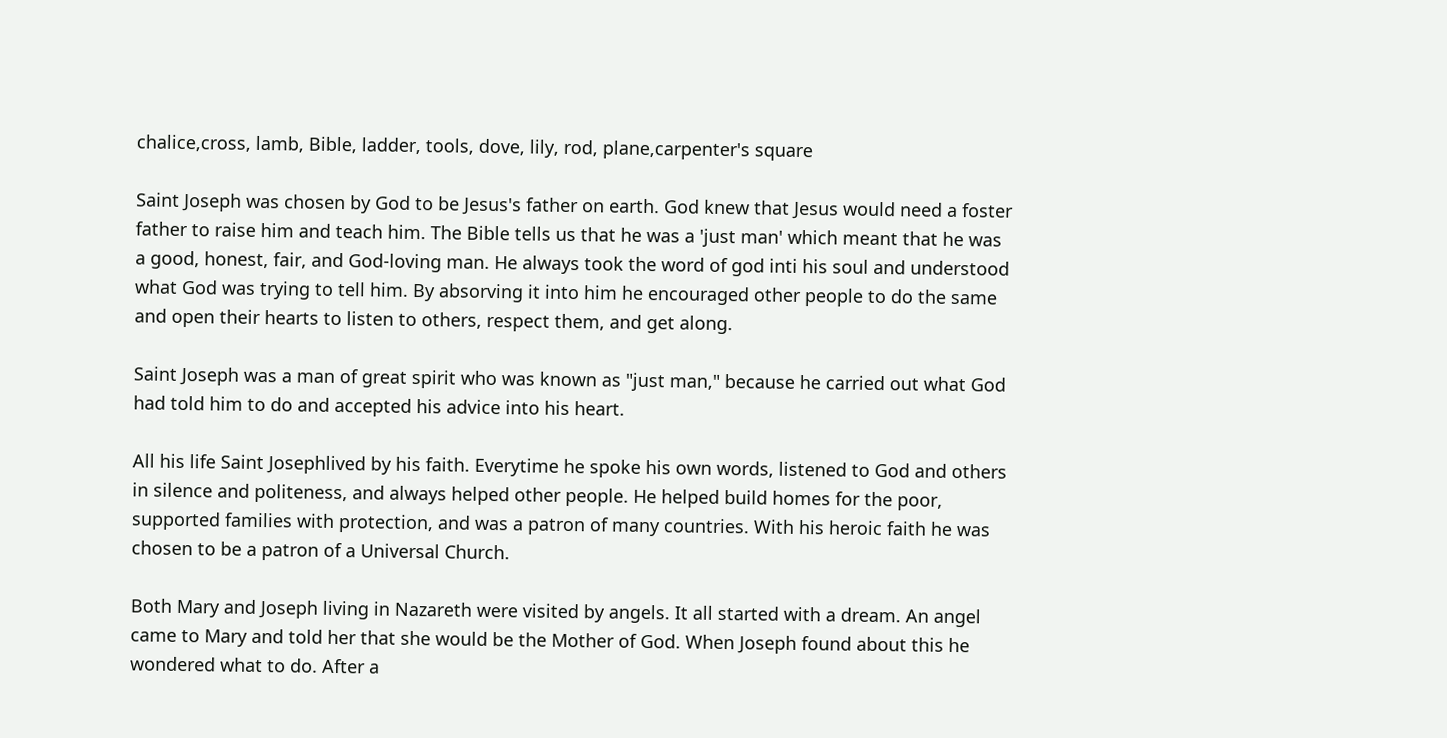chalice,cross, lamb, Bible, ladder, tools, dove, lily, rod, plane,carpenter's square

Saint Joseph was chosen by God to be Jesus's father on earth. God knew that Jesus would need a foster father to raise him and teach him. The Bible tells us that he was a 'just man' which meant that he was a good, honest, fair, and God-loving man. He always took the word of god inti his soul and understood what God was trying to tell him. By absorving it into him he encouraged other people to do the same and open their hearts to listen to others, respect them, and get along.

Saint Joseph was a man of great spirit who was known as "just man," because he carried out what God had told him to do and accepted his advice into his heart.

All his life Saint Josephlived by his faith. Everytime he spoke his own words, listened to God and others in silence and politeness, and always helped other people. He helped build homes for the poor, supported families with protection, and was a patron of many countries. With his heroic faith he was chosen to be a patron of a Universal Church.

Both Mary and Joseph living in Nazareth were visited by angels. It all started with a dream. An angel came to Mary and told her that she would be the Mother of God. When Joseph found about this he wondered what to do. After a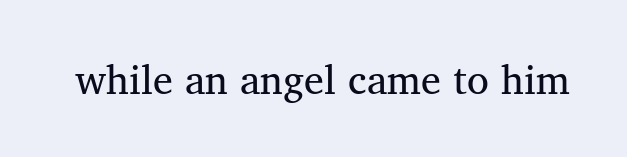while an angel came to him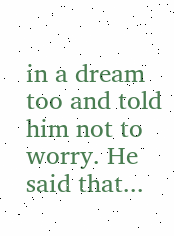in a dream too and told him not to worry. He said that...